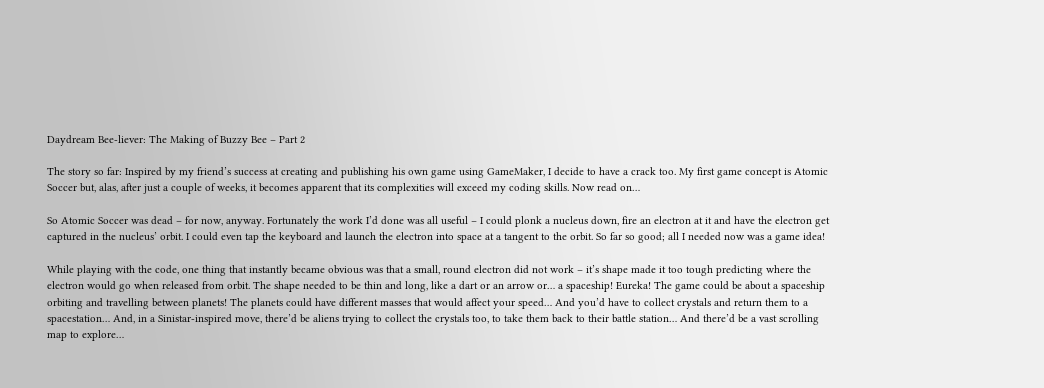Daydream Bee-liever: The Making of Buzzy Bee – Part 2

The story so far: Inspired by my friend’s success at creating and publishing his own game using GameMaker, I decide to have a crack too. My first game concept is Atomic Soccer but, alas, after just a couple of weeks, it becomes apparent that its complexities will exceed my coding skills. Now read on…

So Atomic Soccer was dead – for now, anyway. Fortunately the work I’d done was all useful – I could plonk a nucleus down, fire an electron at it and have the electron get captured in the nucleus’ orbit. I could even tap the keyboard and launch the electron into space at a tangent to the orbit. So far so good; all I needed now was a game idea!

While playing with the code, one thing that instantly became obvious was that a small, round electron did not work – it’s shape made it too tough predicting where the electron would go when released from orbit. The shape needed to be thin and long, like a dart or an arrow or… a spaceship! Eureka! The game could be about a spaceship orbiting and travelling between planets! The planets could have different masses that would affect your speed… And you’d have to collect crystals and return them to a spacestation… And, in a Sinistar-inspired move, there’d be aliens trying to collect the crystals too, to take them back to their battle station… And there’d be a vast scrolling map to explore…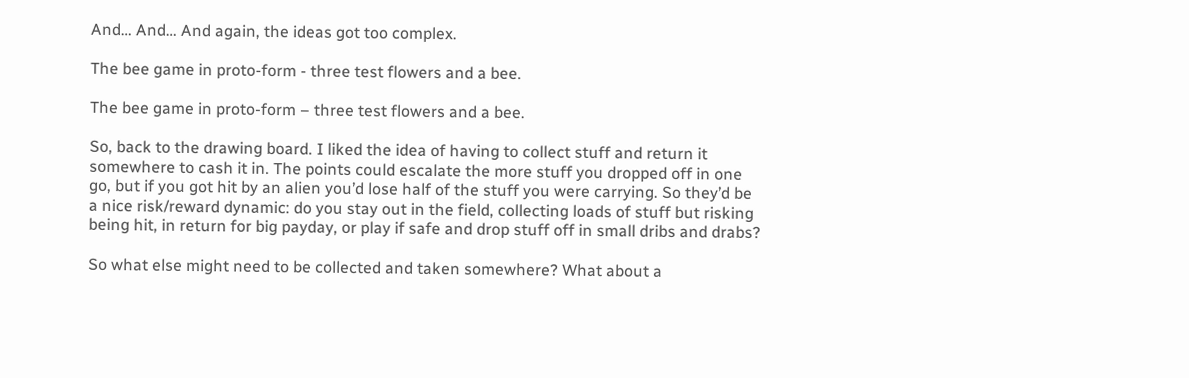And… And… And again, the ideas got too complex.

The bee game in proto-form - three test flowers and a bee.

The bee game in proto-form – three test flowers and a bee.

So, back to the drawing board. I liked the idea of having to collect stuff and return it somewhere to cash it in. The points could escalate the more stuff you dropped off in one go, but if you got hit by an alien you’d lose half of the stuff you were carrying. So they’d be a nice risk/reward dynamic: do you stay out in the field, collecting loads of stuff but risking being hit, in return for big payday, or play if safe and drop stuff off in small dribs and drabs?

So what else might need to be collected and taken somewhere? What about a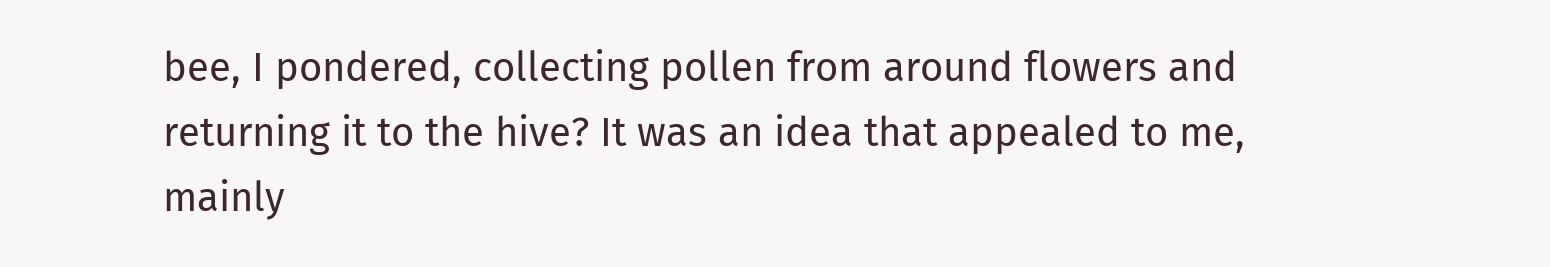bee, I pondered, collecting pollen from around flowers and returning it to the hive? It was an idea that appealed to me, mainly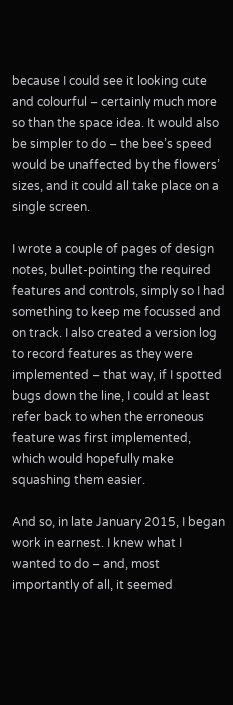because I could see it looking cute and colourful – certainly much more so than the space idea. It would also be simpler to do – the bee’s speed would be unaffected by the flowers’ sizes, and it could all take place on a single screen.

I wrote a couple of pages of design notes, bullet-pointing the required features and controls, simply so I had something to keep me focussed and on track. I also created a version log to record features as they were implemented – that way, if I spotted bugs down the line, I could at least refer back to when the erroneous feature was first implemented, which would hopefully make squashing them easier.

And so, in late January 2015, I began work in earnest. I knew what I wanted to do – and, most importantly of all, it seemed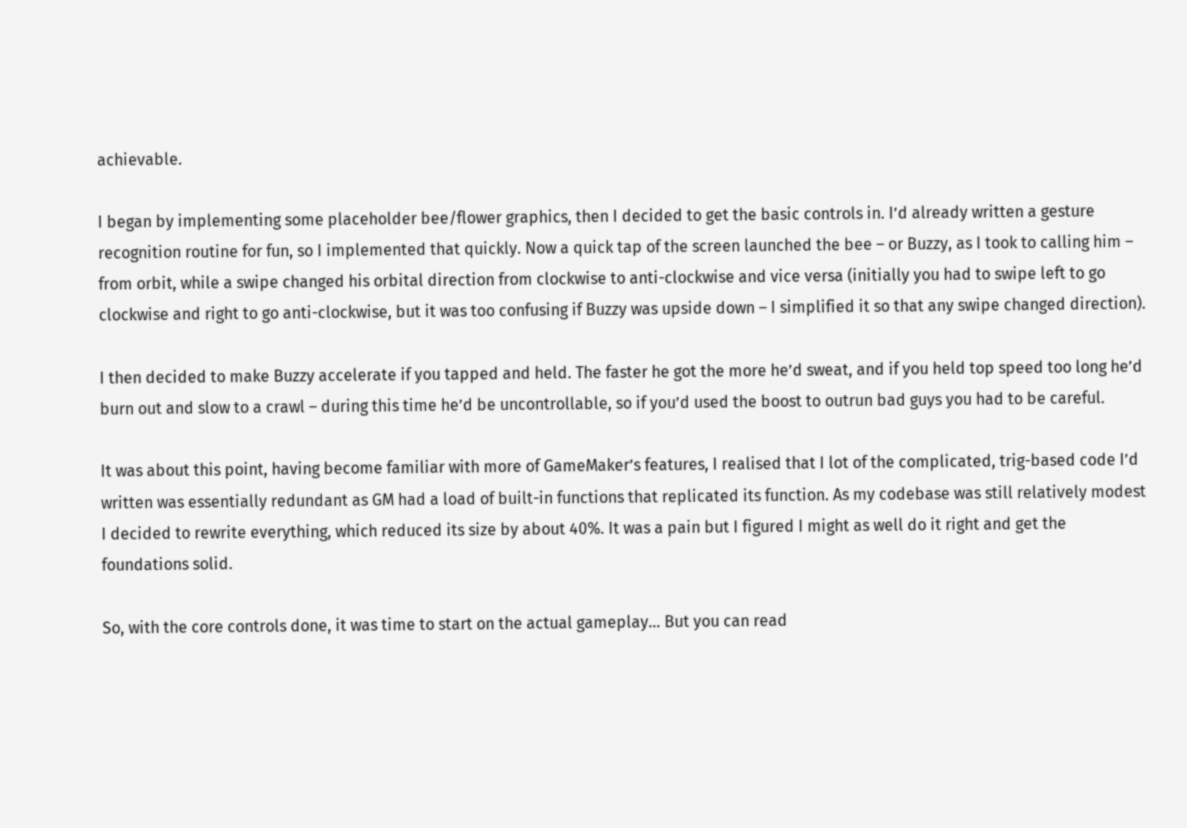achievable.

I began by implementing some placeholder bee/flower graphics, then I decided to get the basic controls in. I’d already written a gesture recognition routine for fun, so I implemented that quickly. Now a quick tap of the screen launched the bee – or Buzzy, as I took to calling him – from orbit, while a swipe changed his orbital direction from clockwise to anti-clockwise and vice versa (initially you had to swipe left to go clockwise and right to go anti-clockwise, but it was too confusing if Buzzy was upside down – I simplified it so that any swipe changed direction).

I then decided to make Buzzy accelerate if you tapped and held. The faster he got the more he’d sweat, and if you held top speed too long he’d burn out and slow to a crawl – during this time he’d be uncontrollable, so if you’d used the boost to outrun bad guys you had to be careful.

It was about this point, having become familiar with more of GameMaker’s features, I realised that I lot of the complicated, trig-based code I’d written was essentially redundant as GM had a load of built-in functions that replicated its function. As my codebase was still relatively modest I decided to rewrite everything, which reduced its size by about 40%. It was a pain but I figured I might as well do it right and get the foundations solid.

So, with the core controls done, it was time to start on the actual gameplay… But you can read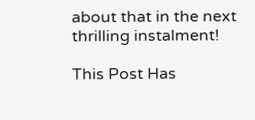about that in the next thrilling instalment!

This Post Has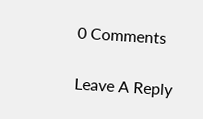0 Comments

Leave A Reply